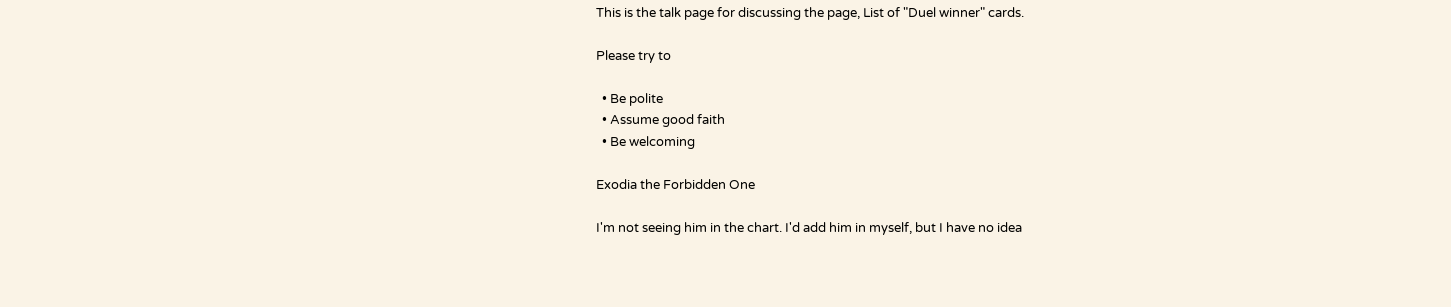This is the talk page for discussing the page, List of "Duel winner" cards.

Please try to

  • Be polite
  • Assume good faith
  • Be welcoming

Exodia the Forbidden One

I'm not seeing him in the chart. I'd add him in myself, but I have no idea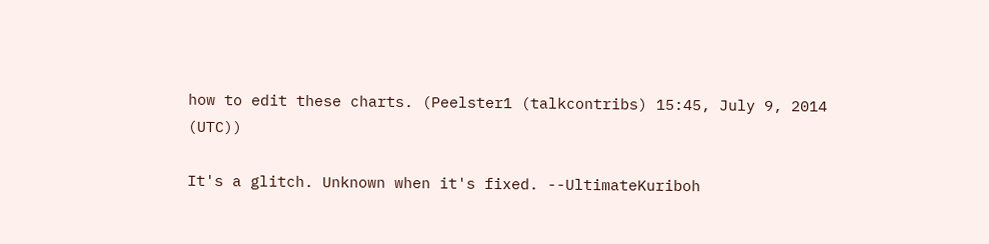how to edit these charts. (Peelster1 (talkcontribs) 15:45, July 9, 2014 (UTC))

It's a glitch. Unknown when it's fixed. --UltimateKuriboh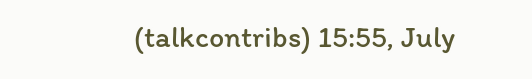(talkcontribs) 15:55, July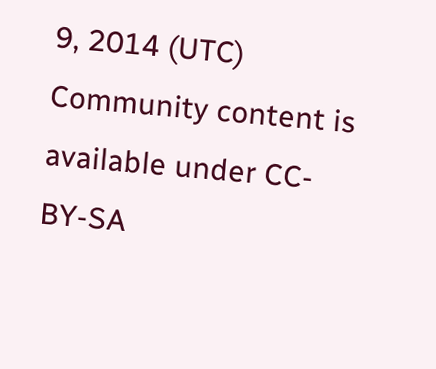9, 2014 (UTC)
Community content is available under CC-BY-SA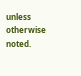unless otherwise noted.